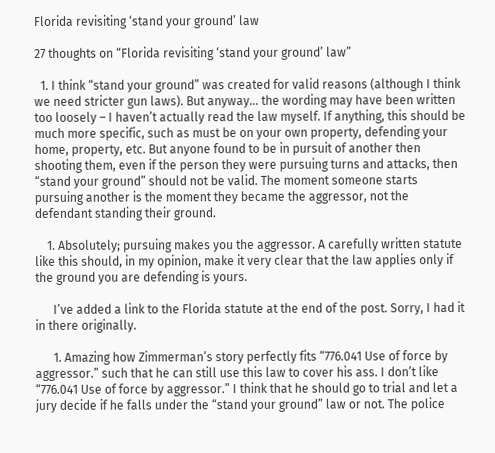Florida revisiting ‘stand your ground’ law

27 thoughts on “Florida revisiting ‘stand your ground’ law”

  1. I think “stand your ground” was created for valid reasons (although I think we need stricter gun laws). But anyway… the wording may have been written too loosely – I haven’t actually read the law myself. If anything, this should be much more specific, such as must be on your own property, defending your home, property, etc. But anyone found to be in pursuit of another then shooting them, even if the person they were pursuing turns and attacks, then “stand your ground” should not be valid. The moment someone starts pursuing another is the moment they became the aggressor, not the defendant standing their ground.

    1. Absolutely; pursuing makes you the aggressor. A carefully written statute like this should, in my opinion, make it very clear that the law applies only if the ground you are defending is yours.

      I’ve added a link to the Florida statute at the end of the post. Sorry, I had it in there originally.

      1. Amazing how Zimmerman’s story perfectly fits “776.041 Use of force by aggressor.” such that he can still use this law to cover his ass. I don’t like “776.041 Use of force by aggressor.” I think that he should go to trial and let a jury decide if he falls under the “stand your ground” law or not. The police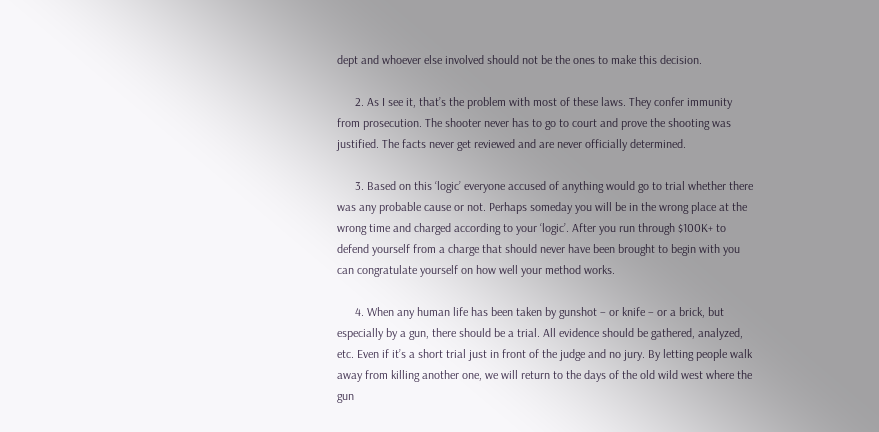dept and whoever else involved should not be the ones to make this decision.

      2. As I see it, that’s the problem with most of these laws. They confer immunity from prosecution. The shooter never has to go to court and prove the shooting was justified. The facts never get reviewed and are never officially determined.

      3. Based on this ‘logic’ everyone accused of anything would go to trial whether there was any probable cause or not. Perhaps someday you will be in the wrong place at the wrong time and charged according to your ‘logic’. After you run through $100K+ to defend yourself from a charge that should never have been brought to begin with you can congratulate yourself on how well your method works.

      4. When any human life has been taken by gunshot – or knife – or a brick, but especially by a gun, there should be a trial. All evidence should be gathered, analyzed, etc. Even if it’s a short trial just in front of the judge and no jury. By letting people walk away from killing another one, we will return to the days of the old wild west where the gun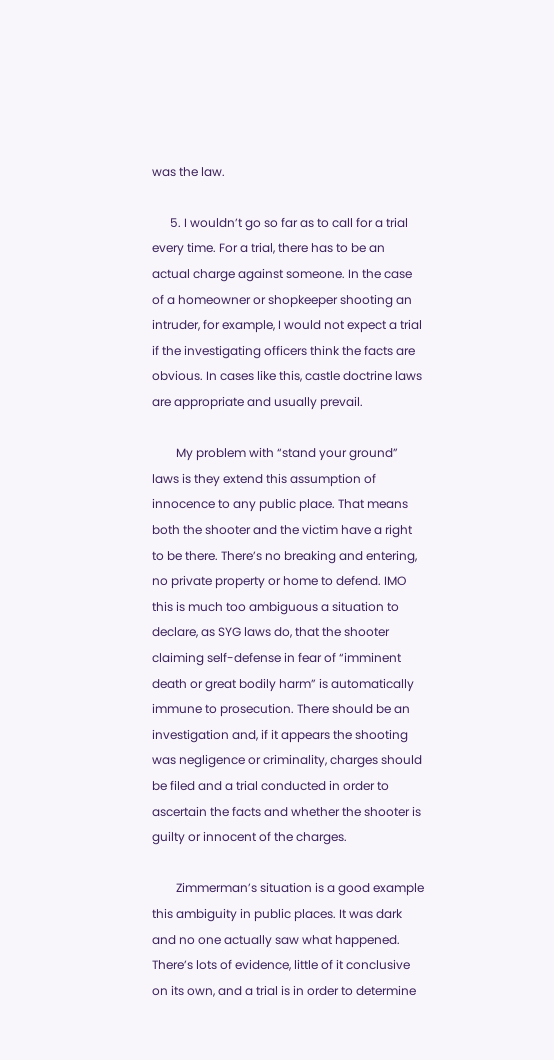was the law.

      5. I wouldn’t go so far as to call for a trial every time. For a trial, there has to be an actual charge against someone. In the case of a homeowner or shopkeeper shooting an intruder, for example, I would not expect a trial if the investigating officers think the facts are obvious. In cases like this, castle doctrine laws are appropriate and usually prevail.

        My problem with “stand your ground” laws is they extend this assumption of innocence to any public place. That means both the shooter and the victim have a right to be there. There’s no breaking and entering, no private property or home to defend. IMO this is much too ambiguous a situation to declare, as SYG laws do, that the shooter claiming self-defense in fear of “imminent death or great bodily harm” is automatically immune to prosecution. There should be an investigation and, if it appears the shooting was negligence or criminality, charges should be filed and a trial conducted in order to ascertain the facts and whether the shooter is guilty or innocent of the charges.

        Zimmerman’s situation is a good example this ambiguity in public places. It was dark and no one actually saw what happened. There’s lots of evidence, little of it conclusive on its own, and a trial is in order to determine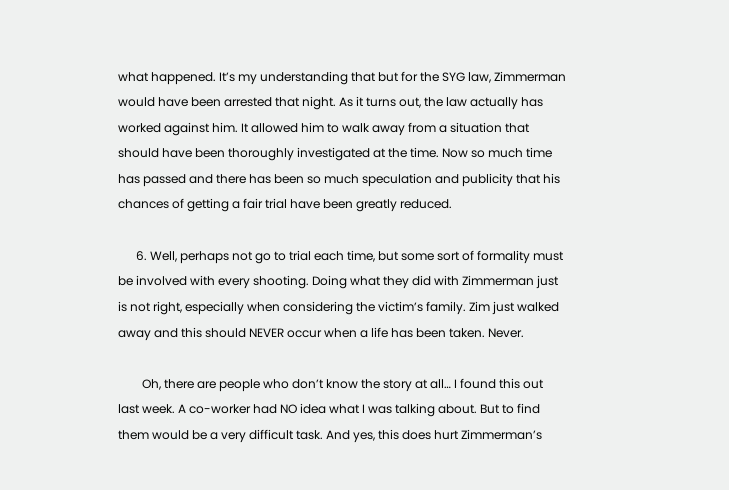what happened. It’s my understanding that but for the SYG law, Zimmerman would have been arrested that night. As it turns out, the law actually has worked against him. It allowed him to walk away from a situation that should have been thoroughly investigated at the time. Now so much time has passed and there has been so much speculation and publicity that his chances of getting a fair trial have been greatly reduced.

      6. Well, perhaps not go to trial each time, but some sort of formality must be involved with every shooting. Doing what they did with Zimmerman just is not right, especially when considering the victim’s family. Zim just walked away and this should NEVER occur when a life has been taken. Never.

        Oh, there are people who don’t know the story at all… I found this out last week. A co-worker had NO idea what I was talking about. But to find them would be a very difficult task. And yes, this does hurt Zimmerman’s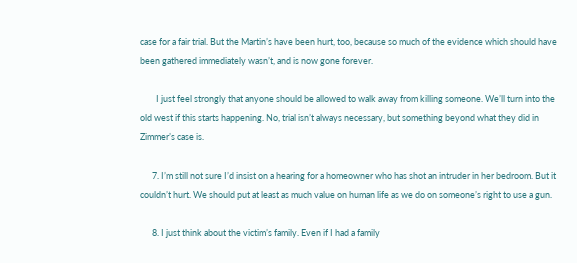case for a fair trial. But the Martin’s have been hurt, too, because so much of the evidence which should have been gathered immediately wasn’t, and is now gone forever.

        I just feel strongly that anyone should be allowed to walk away from killing someone. We’ll turn into the old west if this starts happening. No, trial isn’t always necessary, but something beyond what they did in Zimmer’s case is.

      7. I’m still not sure I’d insist on a hearing for a homeowner who has shot an intruder in her bedroom. But it couldn’t hurt. We should put at least as much value on human life as we do on someone’s right to use a gun.

      8. I just think about the victim’s family. Even if I had a family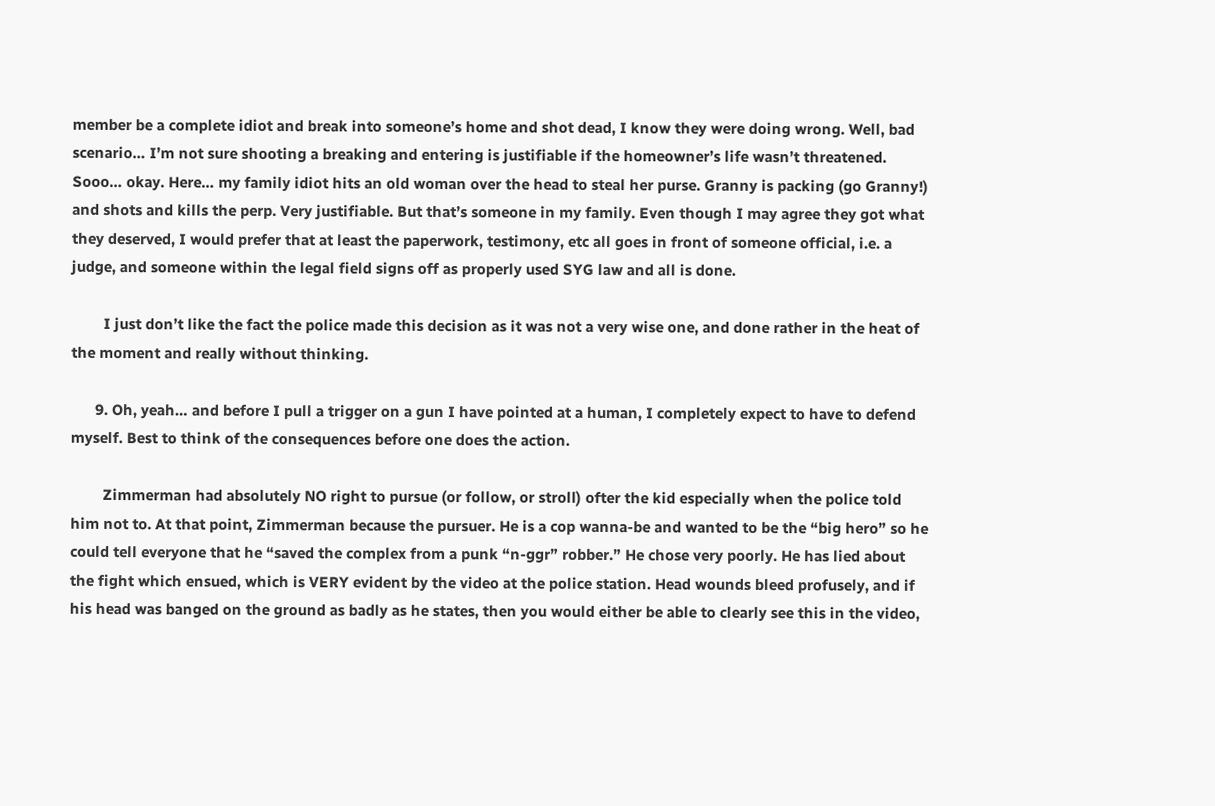member be a complete idiot and break into someone’s home and shot dead, I know they were doing wrong. Well, bad scenario… I’m not sure shooting a breaking and entering is justifiable if the homeowner’s life wasn’t threatened. Sooo… okay. Here… my family idiot hits an old woman over the head to steal her purse. Granny is packing (go Granny!) and shots and kills the perp. Very justifiable. But that’s someone in my family. Even though I may agree they got what they deserved, I would prefer that at least the paperwork, testimony, etc all goes in front of someone official, i.e. a judge, and someone within the legal field signs off as properly used SYG law and all is done.

        I just don’t like the fact the police made this decision as it was not a very wise one, and done rather in the heat of the moment and really without thinking.

      9. Oh, yeah… and before I pull a trigger on a gun I have pointed at a human, I completely expect to have to defend myself. Best to think of the consequences before one does the action.

        Zimmerman had absolutely NO right to pursue (or follow, or stroll) ofter the kid especially when the police told him not to. At that point, Zimmerman because the pursuer. He is a cop wanna-be and wanted to be the “big hero” so he could tell everyone that he “saved the complex from a punk “n-ggr” robber.” He chose very poorly. He has lied about the fight which ensued, which is VERY evident by the video at the police station. Head wounds bleed profusely, and if his head was banged on the ground as badly as he states, then you would either be able to clearly see this in the video,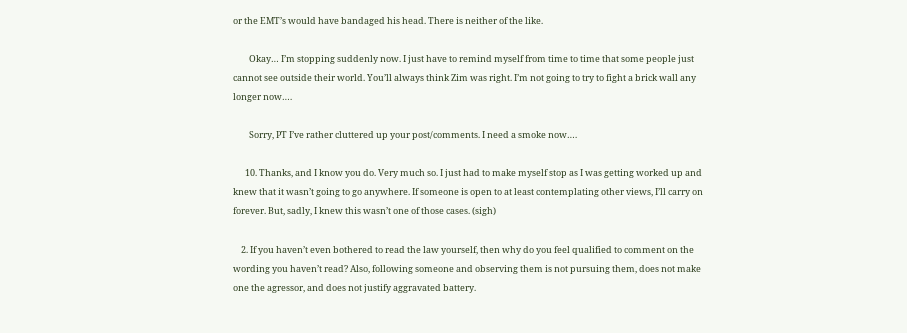or the EMT’s would have bandaged his head. There is neither of the like.

        Okay… I’m stopping suddenly now. I just have to remind myself from time to time that some people just cannot see outside their world. You’ll always think Zim was right. I’m not going to try to fight a brick wall any longer now….

        Sorry, PT I’ve rather cluttered up your post/comments. I need a smoke now….

      10. Thanks, and I know you do. Very much so. I just had to make myself stop as I was getting worked up and knew that it wasn’t going to go anywhere. If someone is open to at least contemplating other views, I’ll carry on forever. But, sadly, I knew this wasn’t one of those cases. (sigh)

    2. If you haven’t even bothered to read the law yourself, then why do you feel qualified to comment on the wording you haven’t read? Also, following someone and observing them is not pursuing them, does not make one the agressor, and does not justify aggravated battery.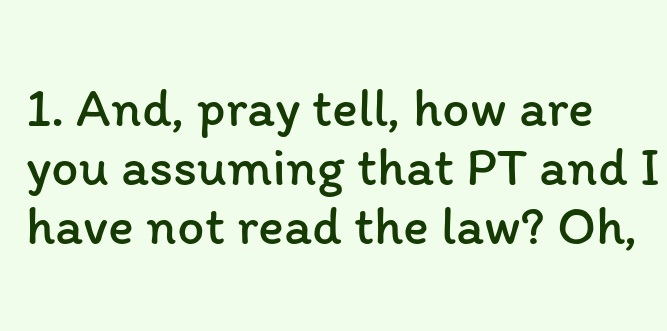1. And, pray tell, how are you assuming that PT and I have not read the law? Oh,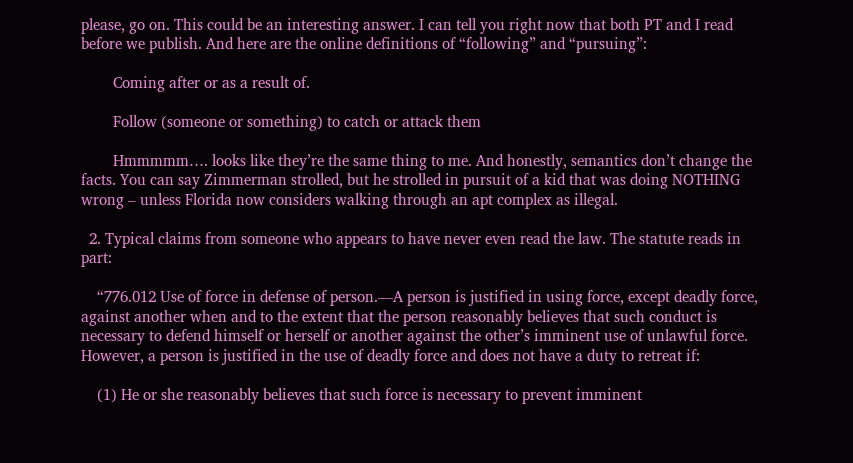please, go on. This could be an interesting answer. I can tell you right now that both PT and I read before we publish. And here are the online definitions of “following” and “pursuing”:

        Coming after or as a result of.

        Follow (someone or something) to catch or attack them

        Hmmmmm…. looks like they’re the same thing to me. And honestly, semantics don’t change the facts. You can say Zimmerman strolled, but he strolled in pursuit of a kid that was doing NOTHING wrong – unless Florida now considers walking through an apt complex as illegal.

  2. Typical claims from someone who appears to have never even read the law. The statute reads in part:

    “776.012 Use of force in defense of person.—A person is justified in using force, except deadly force, against another when and to the extent that the person reasonably believes that such conduct is necessary to defend himself or herself or another against the other’s imminent use of unlawful force. However, a person is justified in the use of deadly force and does not have a duty to retreat if:

    (1) He or she reasonably believes that such force is necessary to prevent imminent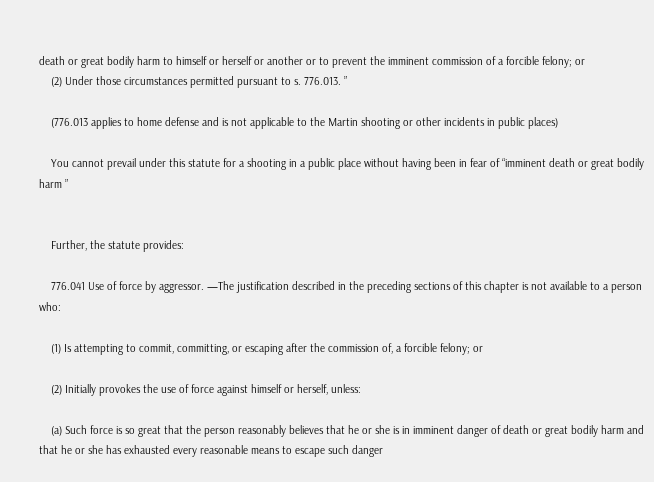death or great bodily harm to himself or herself or another or to prevent the imminent commission of a forcible felony; or
    (2) Under those circumstances permitted pursuant to s. 776.013. ”

    (776.013 applies to home defense and is not applicable to the Martin shooting or other incidents in public places)

    You cannot prevail under this statute for a shooting in a public place without having been in fear of “imminent death or great bodily harm ”


    Further, the statute provides:

    776.041 Use of force by aggressor. —The justification described in the preceding sections of this chapter is not available to a person who:

    (1) Is attempting to commit, committing, or escaping after the commission of, a forcible felony; or

    (2) Initially provokes the use of force against himself or herself, unless:

    (a) Such force is so great that the person reasonably believes that he or she is in imminent danger of death or great bodily harm and that he or she has exhausted every reasonable means to escape such danger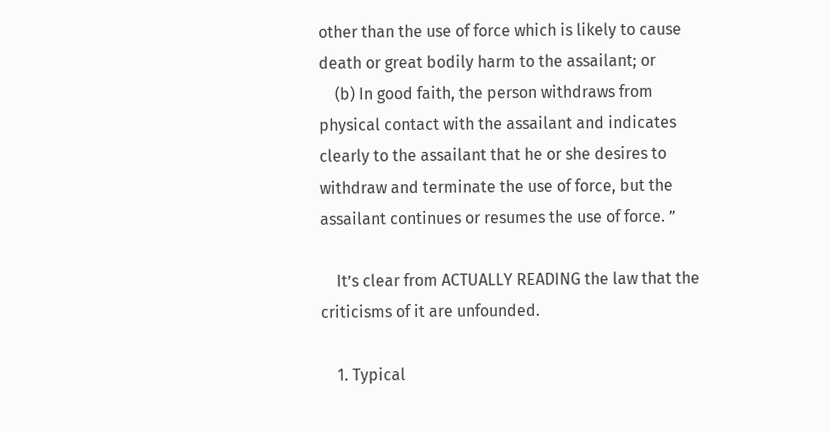other than the use of force which is likely to cause death or great bodily harm to the assailant; or
    (b) In good faith, the person withdraws from physical contact with the assailant and indicates clearly to the assailant that he or she desires to withdraw and terminate the use of force, but the assailant continues or resumes the use of force. ”

    It’s clear from ACTUALLY READING the law that the criticisms of it are unfounded.

    1. Typical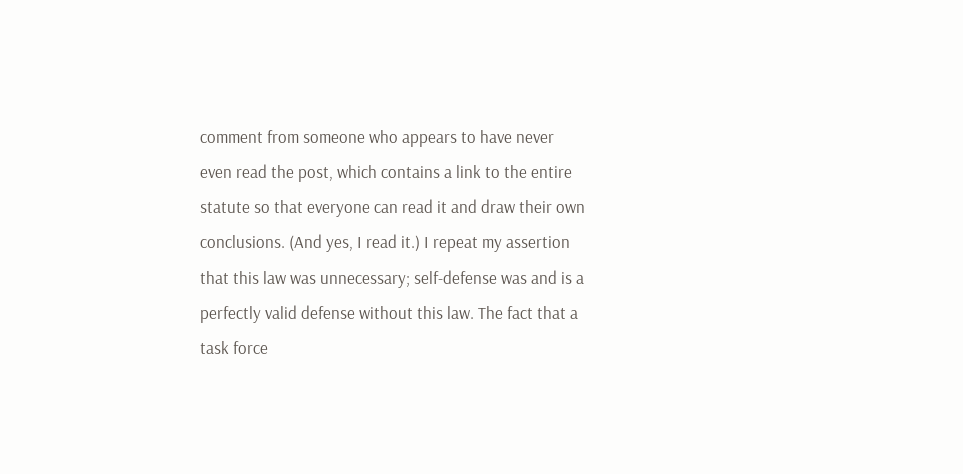comment from someone who appears to have never even read the post, which contains a link to the entire statute so that everyone can read it and draw their own conclusions. (And yes, I read it.) I repeat my assertion that this law was unnecessary; self-defense was and is a perfectly valid defense without this law. The fact that a task force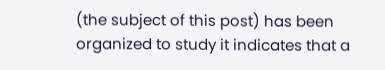(the subject of this post) has been organized to study it indicates that a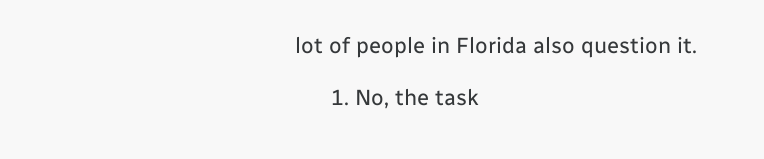lot of people in Florida also question it.

      1. No, the task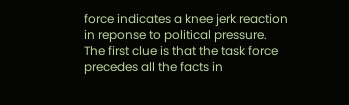force indicates a knee jerk reaction in reponse to political pressure. The first clue is that the task force precedes all the facts in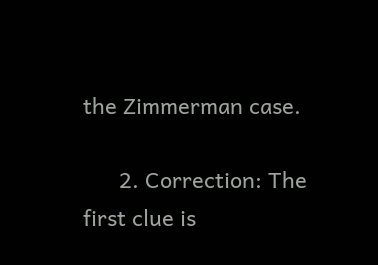the Zimmerman case.

      2. Correction: The first clue is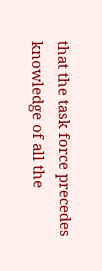that the task force precedes knowledge of all the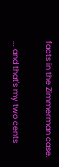facts in the Zimmerman case.

... and that's my two cents